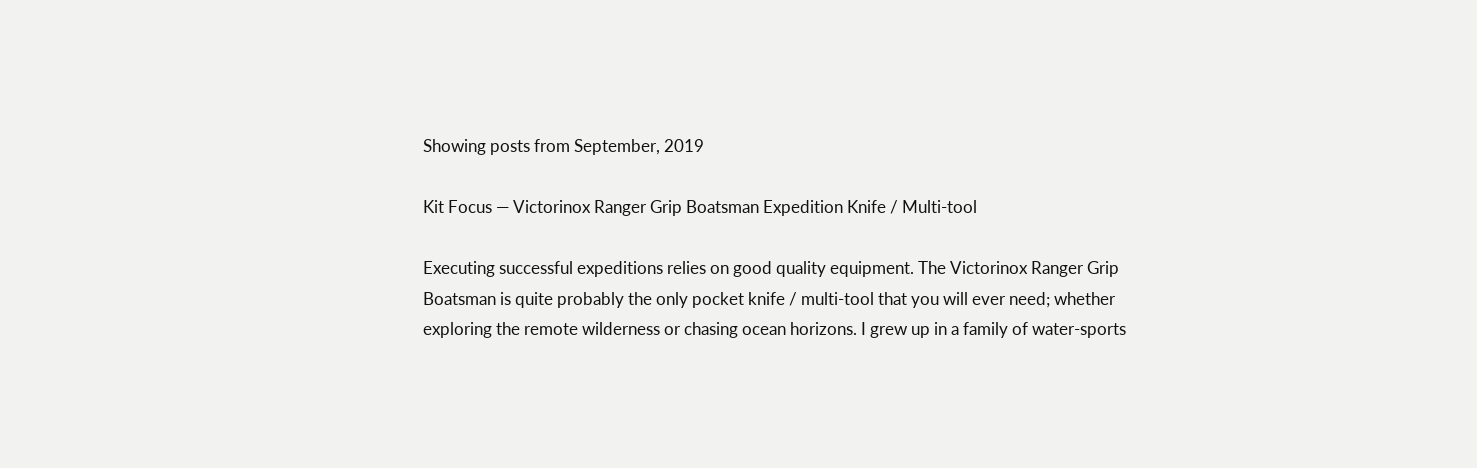Showing posts from September, 2019

Kit Focus — Victorinox Ranger Grip Boatsman Expedition Knife / Multi-tool

Executing successful expeditions relies on good quality equipment. The Victorinox Ranger Grip Boatsman is quite probably the only pocket knife / multi-tool that you will ever need; whether exploring the remote wilderness or chasing ocean horizons. I grew up in a family of water-sports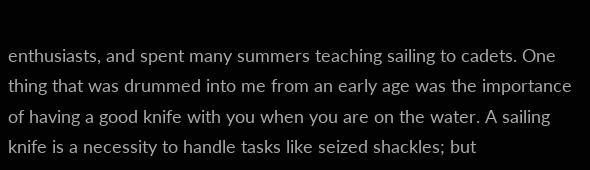enthusiasts, and spent many summers teaching sailing to cadets. One thing that was drummed into me from an early age was the importance of having a good knife with you when you are on the water. A sailing knife is a necessity to handle tasks like seized shackles; but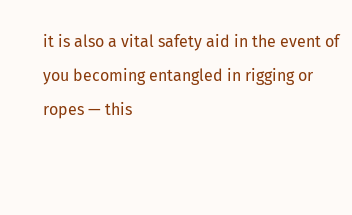it is also a vital safety aid in the event of you becoming entangled in rigging or ropes — this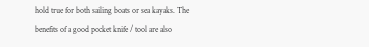hold true for both sailing boats or sea kayaks. The benefits of a good pocket knife / tool are also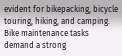evident for bikepacking, bicycle touring, hiking, and camping. Bike maintenance tasks demand a strong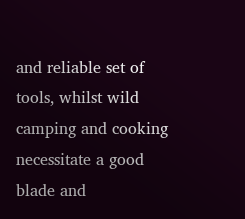and reliable set of tools, whilst wild camping and cooking necessitate a good blade and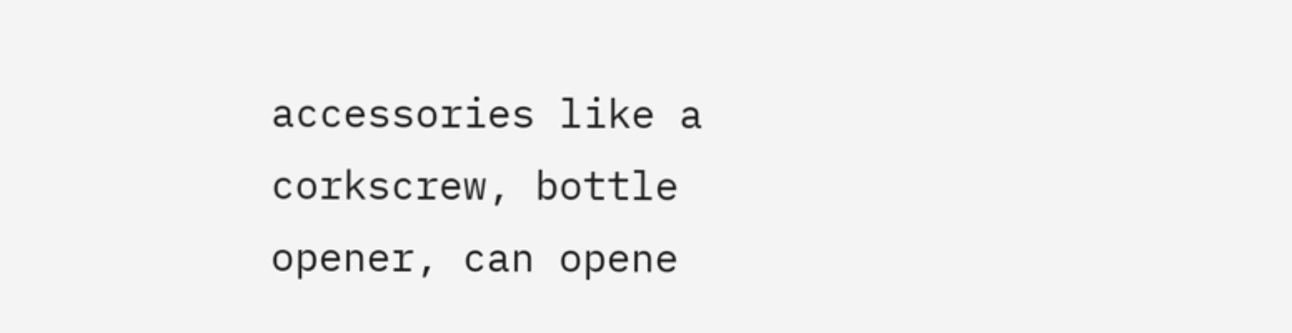accessories like a corkscrew, bottle opener, can opene